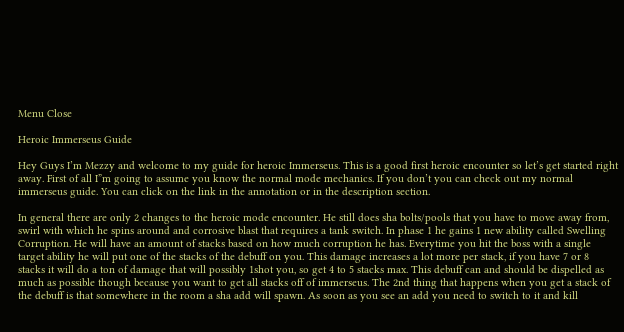Menu Close

Heroic Immerseus Guide

Hey Guys I’m Mezzy and welcome to my guide for heroic Immerseus. This is a good first heroic encounter so let’s get started right away. First of all I”m going to assume you know the normal mode mechanics. If you don’t you can check out my normal immerseus guide. You can click on the link in the annotation or in the description section.

In general there are only 2 changes to the heroic mode encounter. He still does sha bolts/pools that you have to move away from, swirl with which he spins around and corrosive blast that requires a tank switch. In phase 1 he gains 1 new ability called Swelling Corruption. He will have an amount of stacks based on how much corruption he has. Everytime you hit the boss with a single target ability he will put one of the stacks of the debuff on you. This damage increases a lot more per stack, if you have 7 or 8 stacks it will do a ton of damage that will possibly 1shot you, so get 4 to 5 stacks max. This debuff can and should be dispelled as much as possible though because you want to get all stacks off of immerseus. The 2nd thing that happens when you get a stack of the debuff is that somewhere in the room a sha add will spawn. As soon as you see an add you need to switch to it and kill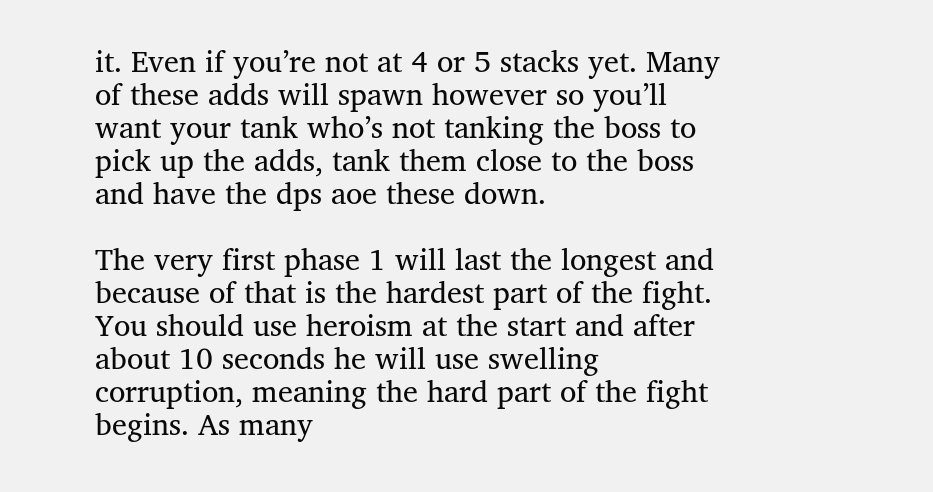it. Even if you’re not at 4 or 5 stacks yet. Many of these adds will spawn however so you’ll want your tank who’s not tanking the boss to pick up the adds, tank them close to the boss and have the dps aoe these down.

The very first phase 1 will last the longest and because of that is the hardest part of the fight. You should use heroism at the start and after about 10 seconds he will use swelling corruption, meaning the hard part of the fight begins. As many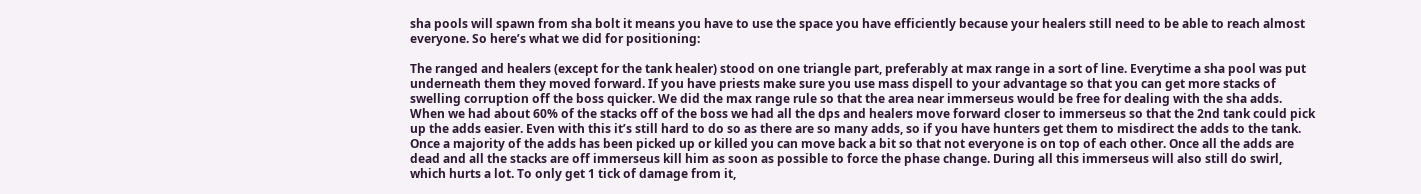sha pools will spawn from sha bolt it means you have to use the space you have efficiently because your healers still need to be able to reach almost everyone. So here’s what we did for positioning:

The ranged and healers (except for the tank healer) stood on one triangle part, preferably at max range in a sort of line. Everytime a sha pool was put underneath them they moved forward. If you have priests make sure you use mass dispell to your advantage so that you can get more stacks of swelling corruption off the boss quicker. We did the max range rule so that the area near immerseus would be free for dealing with the sha adds. When we had about 60% of the stacks off of the boss we had all the dps and healers move forward closer to immerseus so that the 2nd tank could pick up the adds easier. Even with this it’s still hard to do so as there are so many adds, so if you have hunters get them to misdirect the adds to the tank. Once a majority of the adds has been picked up or killed you can move back a bit so that not everyone is on top of each other. Once all the adds are dead and all the stacks are off immerseus kill him as soon as possible to force the phase change. During all this immerseus will also still do swirl, which hurts a lot. To only get 1 tick of damage from it,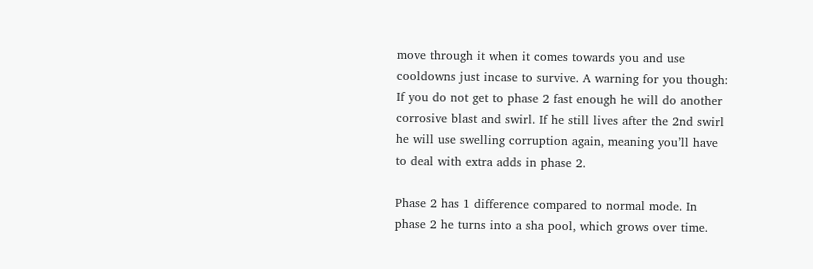move through it when it comes towards you and use cooldowns just incase to survive. A warning for you though: If you do not get to phase 2 fast enough he will do another corrosive blast and swirl. If he still lives after the 2nd swirl he will use swelling corruption again, meaning you’ll have to deal with extra adds in phase 2.

Phase 2 has 1 difference compared to normal mode. In phase 2 he turns into a sha pool, which grows over time.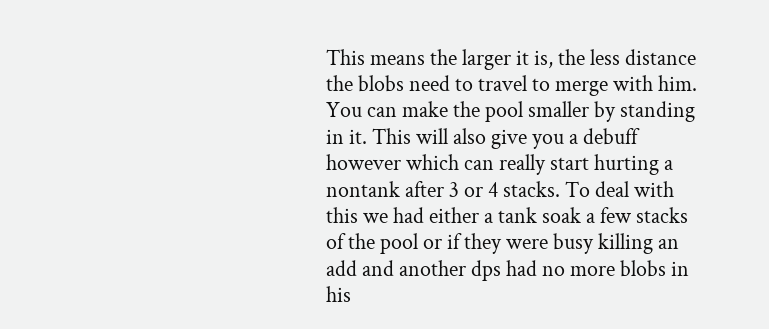This means the larger it is, the less distance the blobs need to travel to merge with him. You can make the pool smaller by standing in it. This will also give you a debuff however which can really start hurting a nontank after 3 or 4 stacks. To deal with this we had either a tank soak a few stacks of the pool or if they were busy killing an add and another dps had no more blobs in his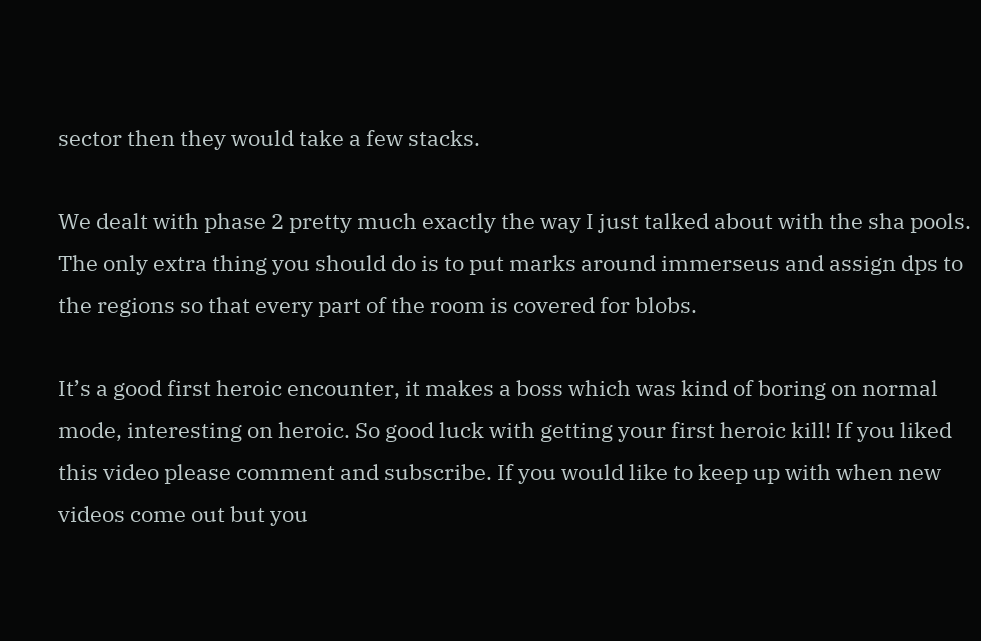sector then they would take a few stacks.

We dealt with phase 2 pretty much exactly the way I just talked about with the sha pools. The only extra thing you should do is to put marks around immerseus and assign dps to the regions so that every part of the room is covered for blobs.

It’s a good first heroic encounter, it makes a boss which was kind of boring on normal mode, interesting on heroic. So good luck with getting your first heroic kill! If you liked this video please comment and subscribe. If you would like to keep up with when new videos come out but you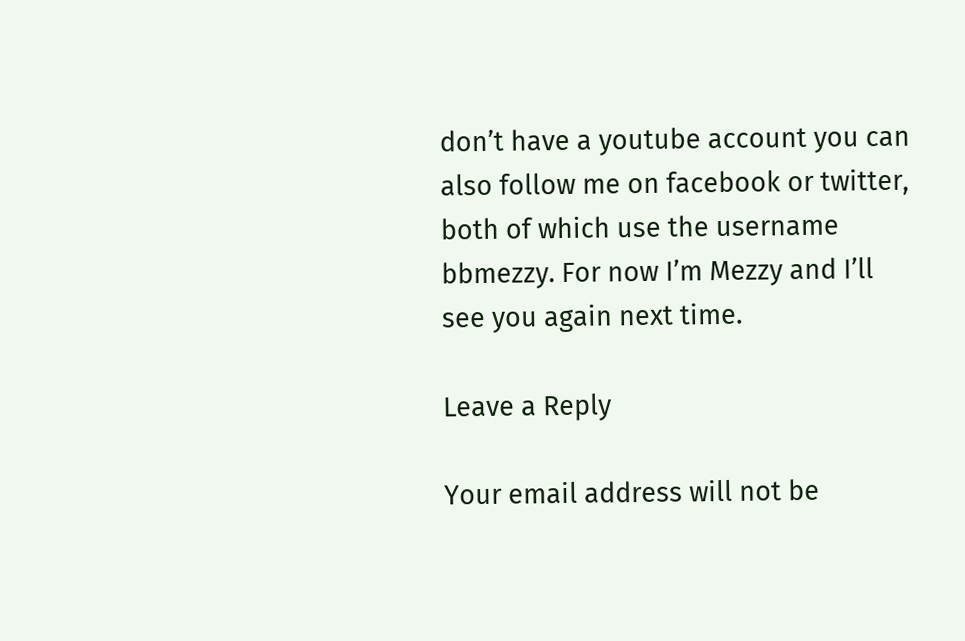don’t have a youtube account you can also follow me on facebook or twitter, both of which use the username bbmezzy. For now I’m Mezzy and I’ll see you again next time.

Leave a Reply

Your email address will not be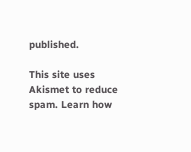published.

This site uses Akismet to reduce spam. Learn how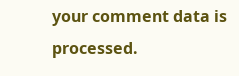your comment data is processed.